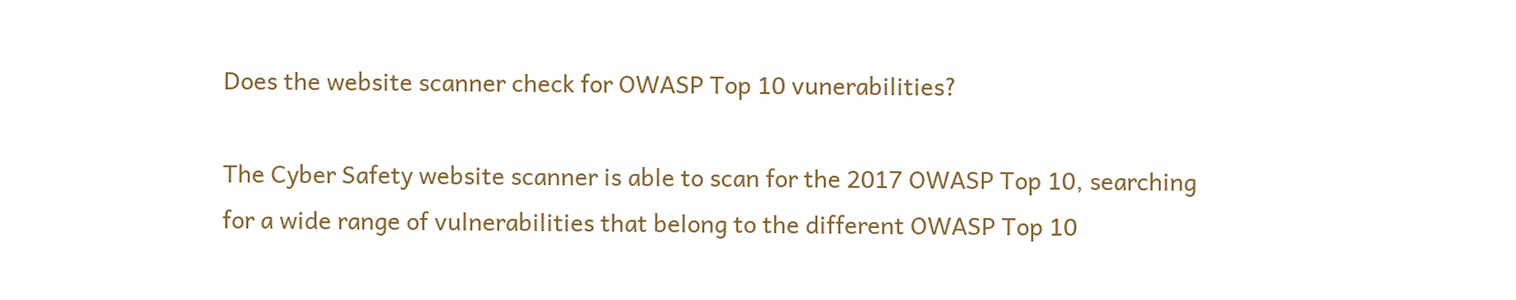Does the website scanner check for OWASP Top 10 vunerabilities?

The Cyber Safety website scanner is able to scan for the 2017 OWASP Top 10, searching for a wide range of vulnerabilities that belong to the different OWASP Top 10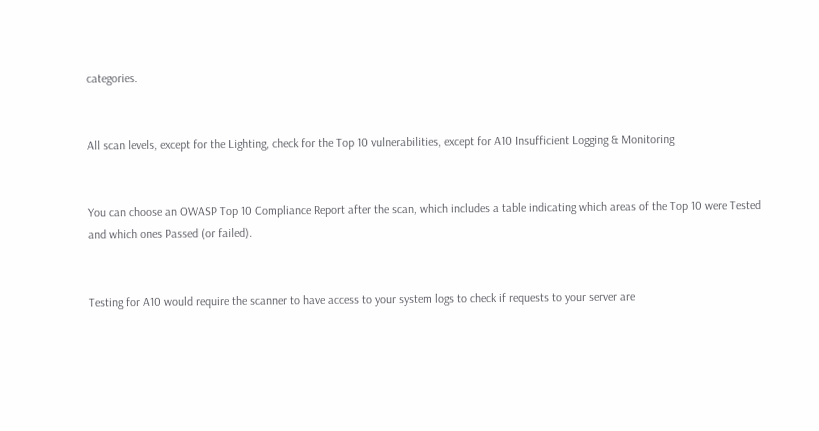categories.


All scan levels, except for the Lighting, check for the Top 10 vulnerabilities, except for A10 Insufficient Logging & Monitoring


You can choose an OWASP Top 10 Compliance Report after the scan, which includes a table indicating which areas of the Top 10 were Tested and which ones Passed (or failed).


Testing for A10 would require the scanner to have access to your system logs to check if requests to your server are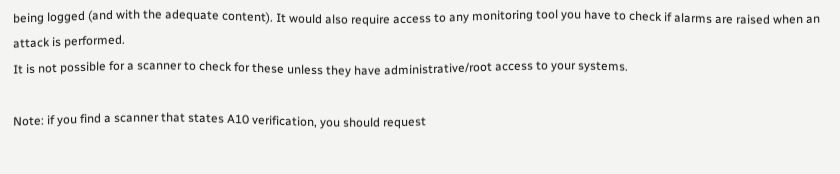being logged (and with the adequate content). It would also require access to any monitoring tool you have to check if alarms are raised when an attack is performed.
It is not possible for a scanner to check for these unless they have administrative/root access to your systems.

Note: if you find a scanner that states A10 verification, you should request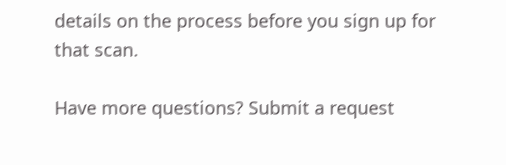details on the process before you sign up for that scan.

Have more questions? Submit a request